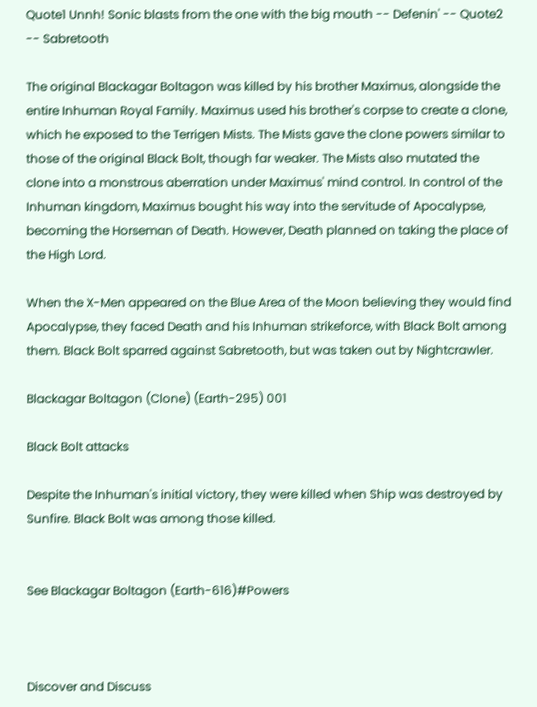Quote1 Unnh! Sonic blasts from the one with the big mouth -- Defenin' -- Quote2
-- Sabretooth

The original Blackagar Boltagon was killed by his brother Maximus, alongside the entire Inhuman Royal Family. Maximus used his brother's corpse to create a clone, which he exposed to the Terrigen Mists. The Mists gave the clone powers similar to those of the original Black Bolt, though far weaker. The Mists also mutated the clone into a monstrous aberration under Maximus' mind control. In control of the Inhuman kingdom, Maximus bought his way into the servitude of Apocalypse, becoming the Horseman of Death. However, Death planned on taking the place of the High Lord.

When the X-Men appeared on the Blue Area of the Moon believing they would find Apocalypse, they faced Death and his Inhuman strikeforce, with Black Bolt among them. Black Bolt sparred against Sabretooth, but was taken out by Nightcrawler.

Blackagar Boltagon (Clone) (Earth-295) 001

Black Bolt attacks

Despite the Inhuman's initial victory, they were killed when Ship was destroyed by Sunfire. Black Bolt was among those killed.


See Blackagar Boltagon (Earth-616)#Powers



Discover and Discuss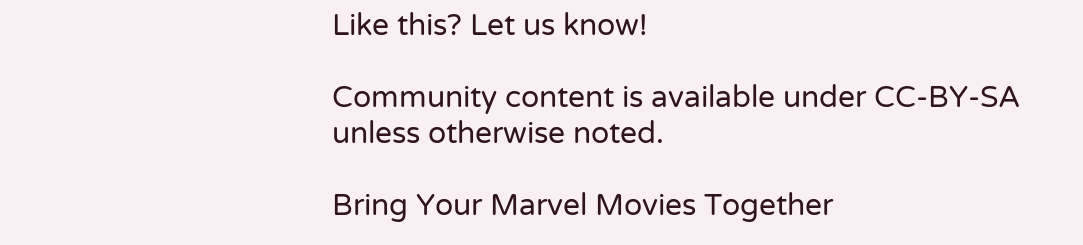Like this? Let us know!

Community content is available under CC-BY-SA unless otherwise noted.

Bring Your Marvel Movies Together